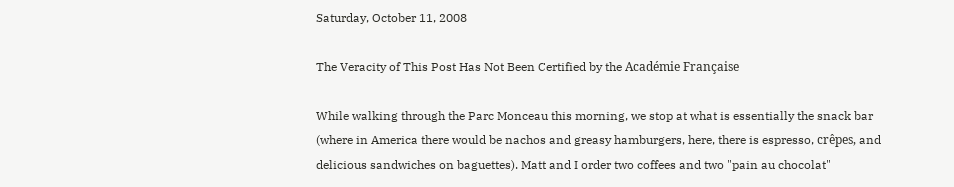Saturday, October 11, 2008

The Veracity of This Post Has Not Been Certified by the Académie Française

While walking through the Parc Monceau this morning, we stop at what is essentially the snack bar (where in America there would be nachos and greasy hamburgers, here, there is espresso, crêpes, and delicious sandwiches on baguettes). Matt and I order two coffees and two "pain au chocolat"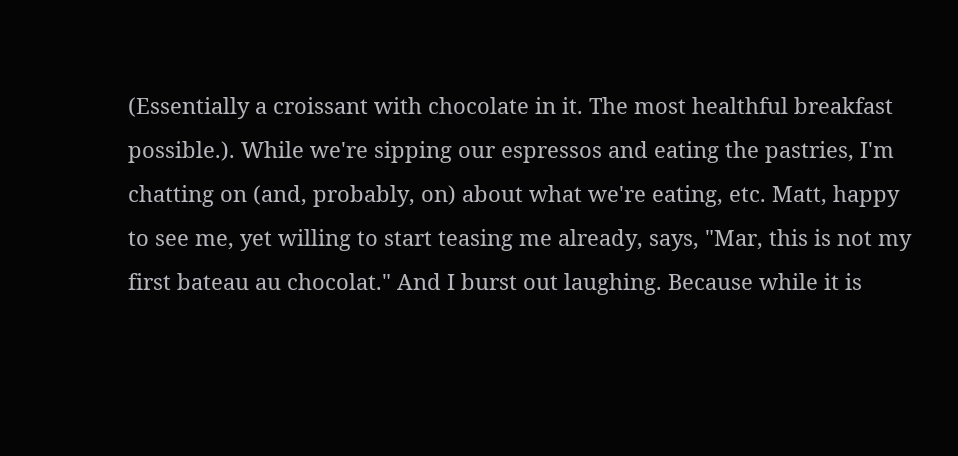(Essentially a croissant with chocolate in it. The most healthful breakfast possible.). While we're sipping our espressos and eating the pastries, I'm chatting on (and, probably, on) about what we're eating, etc. Matt, happy to see me, yet willing to start teasing me already, says, "Mar, this is not my first bateau au chocolat." And I burst out laughing. Because while it is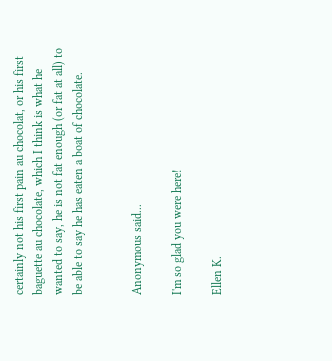certainly not his first pain au chocolat, or his first baguette au chocolate, which I think is what he wanted to say, he is not fat enough (or fat at all) to be able to say he has eaten a boat of chocolate.


Anonymous said...

I'm so glad you were here!

Ellen K.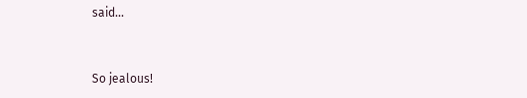said...


So jealous!